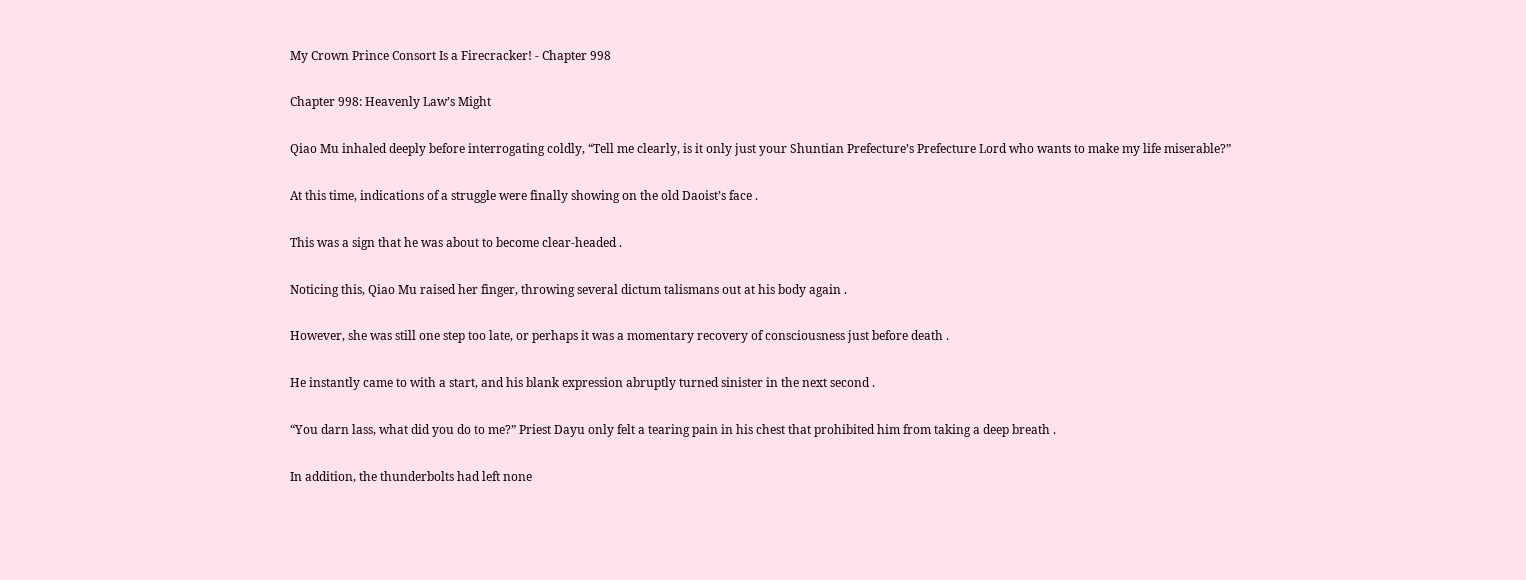My Crown Prince Consort Is a Firecracker! - Chapter 998

Chapter 998: Heavenly Law’s Might

Qiao Mu inhaled deeply before interrogating coldly, “Tell me clearly, is it only just your Shuntian Prefecture’s Prefecture Lord who wants to make my life miserable?”

At this time, indications of a struggle were finally showing on the old Daoist’s face .

This was a sign that he was about to become clear-headed .

Noticing this, Qiao Mu raised her finger, throwing several dictum talismans out at his body again .

However, she was still one step too late, or perhaps it was a momentary recovery of consciousness just before death .

He instantly came to with a start, and his blank expression abruptly turned sinister in the next second .

“You darn lass, what did you do to me?” Priest Dayu only felt a tearing pain in his chest that prohibited him from taking a deep breath .

In addition, the thunderbolts had left none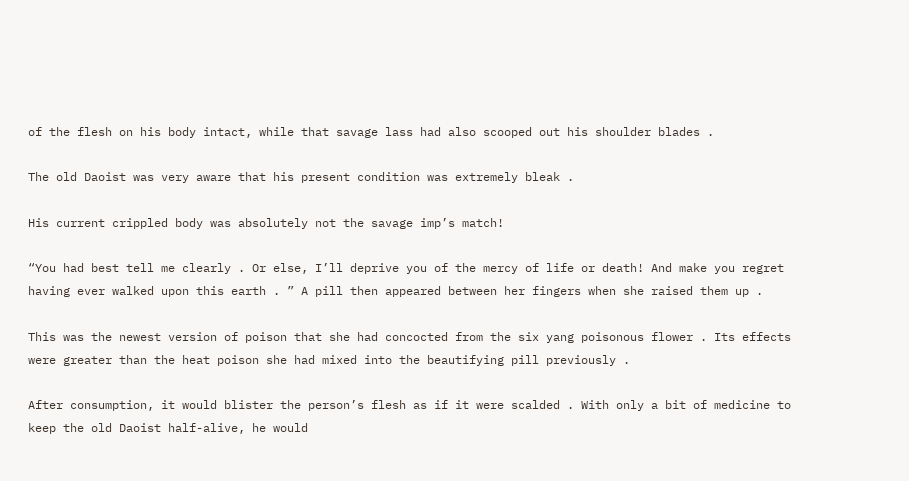of the flesh on his body intact, while that savage lass had also scooped out his shoulder blades .

The old Daoist was very aware that his present condition was extremely bleak .

His current crippled body was absolutely not the savage imp’s match!

“You had best tell me clearly . Or else, I’ll deprive you of the mercy of life or death! And make you regret having ever walked upon this earth . ” A pill then appeared between her fingers when she raised them up .

This was the newest version of poison that she had concocted from the six yang poisonous flower . Its effects were greater than the heat poison she had mixed into the beautifying pill previously .

After consumption, it would blister the person’s flesh as if it were scalded . With only a bit of medicine to keep the old Daoist half-alive, he would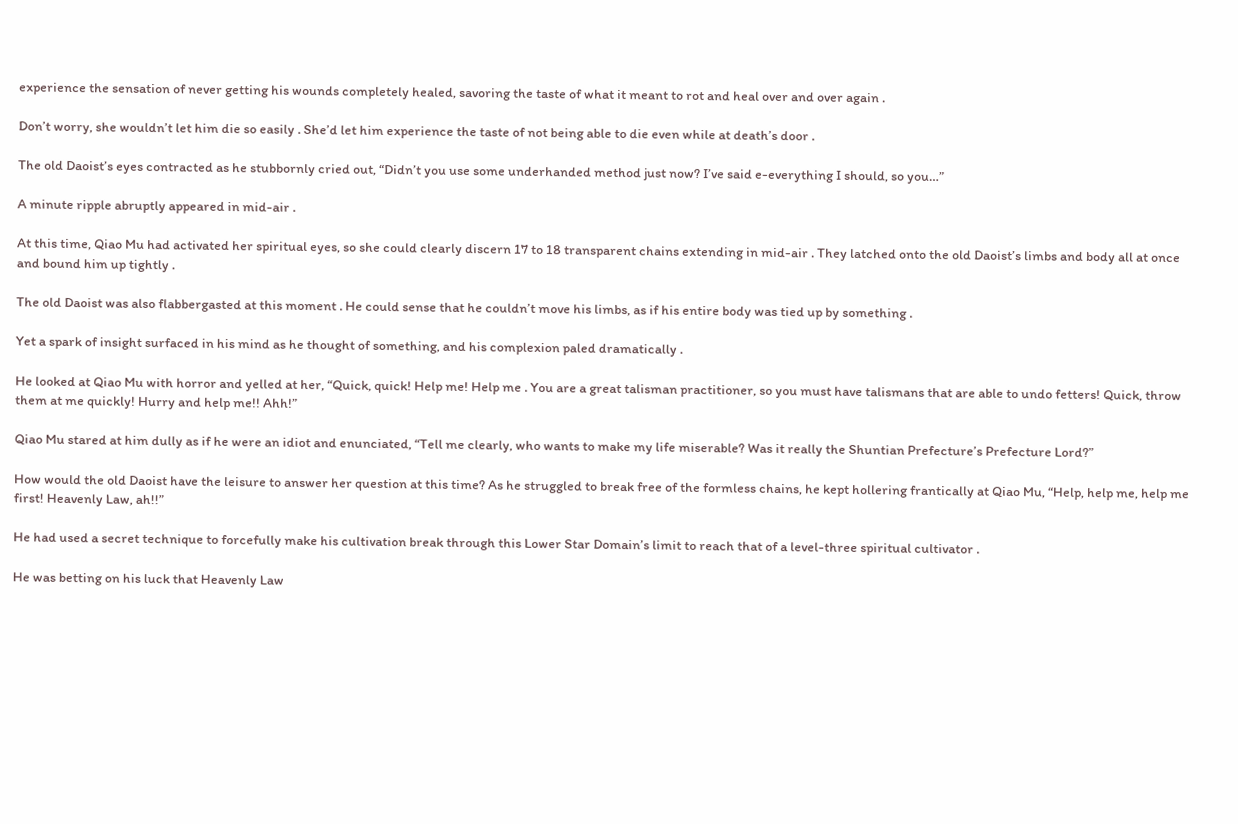experience the sensation of never getting his wounds completely healed, savoring the taste of what it meant to rot and heal over and over again .

Don’t worry, she wouldn’t let him die so easily . She’d let him experience the taste of not being able to die even while at death’s door .

The old Daoist’s eyes contracted as he stubbornly cried out, “Didn’t you use some underhanded method just now? I’ve said e-everything I should, so you…”

A minute ripple abruptly appeared in mid-air .

At this time, Qiao Mu had activated her spiritual eyes, so she could clearly discern 17 to 18 transparent chains extending in mid-air . They latched onto the old Daoist’s limbs and body all at once and bound him up tightly .

The old Daoist was also flabbergasted at this moment . He could sense that he couldn’t move his limbs, as if his entire body was tied up by something .

Yet a spark of insight surfaced in his mind as he thought of something, and his complexion paled dramatically .

He looked at Qiao Mu with horror and yelled at her, “Quick, quick! Help me! Help me . You are a great talisman practitioner, so you must have talismans that are able to undo fetters! Quick, throw them at me quickly! Hurry and help me!! Ahh!”

Qiao Mu stared at him dully as if he were an idiot and enunciated, “Tell me clearly, who wants to make my life miserable? Was it really the Shuntian Prefecture’s Prefecture Lord?”

How would the old Daoist have the leisure to answer her question at this time? As he struggled to break free of the formless chains, he kept hollering frantically at Qiao Mu, “Help, help me, help me first! Heavenly Law, ah!!”

He had used a secret technique to forcefully make his cultivation break through this Lower Star Domain’s limit to reach that of a level-three spiritual cultivator .

He was betting on his luck that Heavenly Law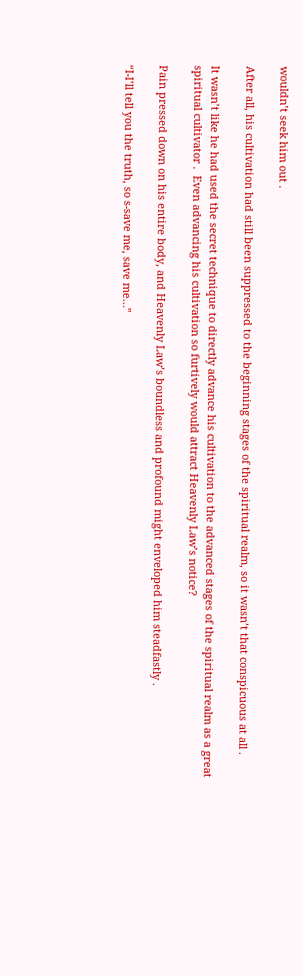wouldn’t seek him out .

After all, his cultivation had still been suppressed to the beginning stages of the spiritual realm, so it wasn’t that conspicuous at all .

It wasn’t like he had used the secret technique to directly advance his cultivation to the advanced stages of the spiritual realm as a great spiritual cultivator .  Even advancing his cultivation so furtively would attract Heavenly Law’s notice?

Pain pressed down on his entire body, and Heavenly Law’s boundless and profound might enveloped him steadfastly .

“I-I’ll tell you the truth, so s-save me, save me…”